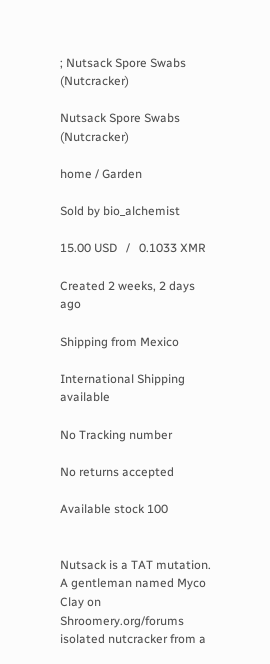; Nutsack Spore Swabs (Nutcracker)

Nutsack Spore Swabs (Nutcracker)

home / Garden

Sold by bio_alchemist

15.00 USD   /   0.1033 XMR

Created 2 weeks, 2 days ago

Shipping from Mexico

International Shipping available

No Tracking number

No returns accepted

Available stock 100


Nutsack is a TAT mutation.
A gentleman named Myco Clay on Shroomery.org/forums isolated nutcracker from a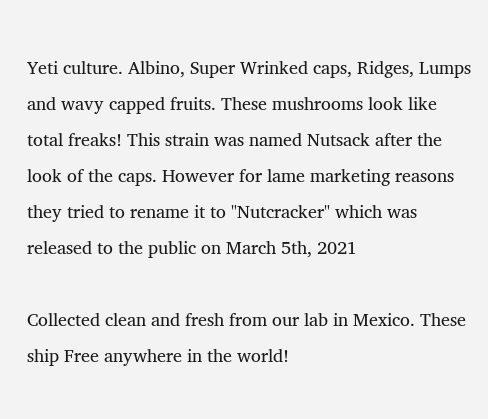Yeti culture. Albino, Super Wrinked caps, Ridges, Lumps and wavy capped fruits. These mushrooms look like total freaks! This strain was named Nutsack after the look of the caps. However for lame marketing reasons they tried to rename it to "Nutcracker" which was released to the public on March 5th, 2021

Collected clean and fresh from our lab in Mexico. These ship Free anywhere in the world!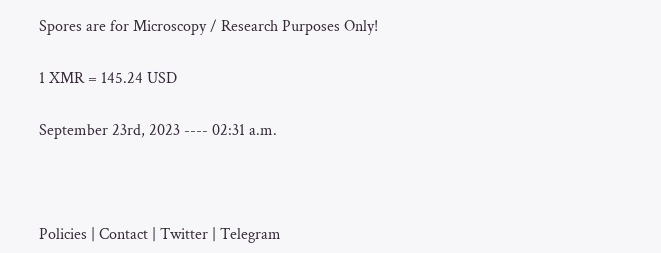Spores are for Microscopy / Research Purposes Only!

1 XMR = 145.24 USD

September 23rd, 2023 ---- 02:31 a.m.



Policies | Contact | Twitter | Telegram